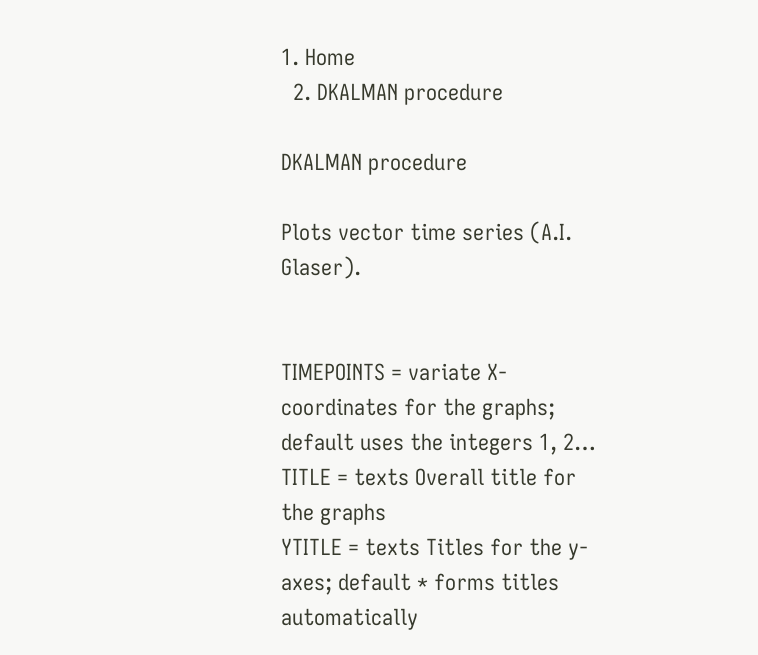1. Home
  2. DKALMAN procedure

DKALMAN procedure

Plots vector time series (A.I. Glaser).


TIMEPOINTS = variate X-coordinates for the graphs; default uses the integers 1, 2…
TITLE = texts Overall title for the graphs
YTITLE = texts Titles for the y-axes; default * forms titles automatically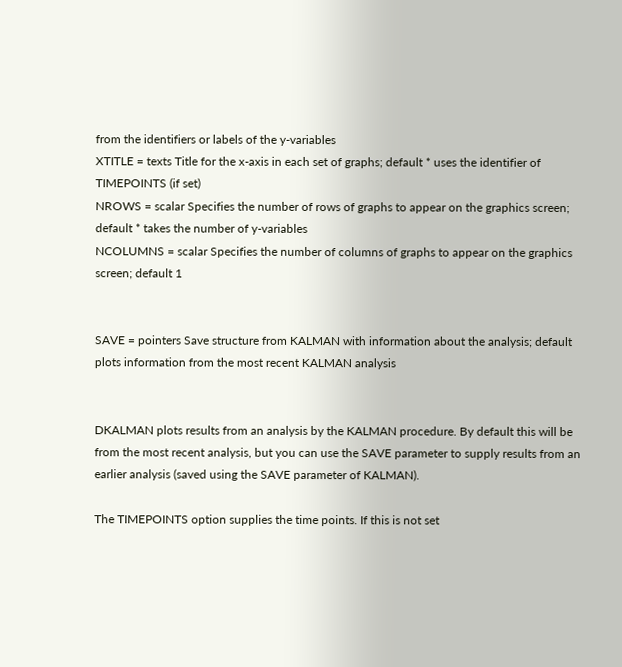from the identifiers or labels of the y-variables
XTITLE = texts Title for the x-axis in each set of graphs; default * uses the identifier of TIMEPOINTS (if set)
NROWS = scalar Specifies the number of rows of graphs to appear on the graphics screen; default * takes the number of y-variables
NCOLUMNS = scalar Specifies the number of columns of graphs to appear on the graphics screen; default 1


SAVE = pointers Save structure from KALMAN with information about the analysis; default plots information from the most recent KALMAN analysis


DKALMAN plots results from an analysis by the KALMAN procedure. By default this will be from the most recent analysis, but you can use the SAVE parameter to supply results from an earlier analysis (saved using the SAVE parameter of KALMAN).

The TIMEPOINTS option supplies the time points. If this is not set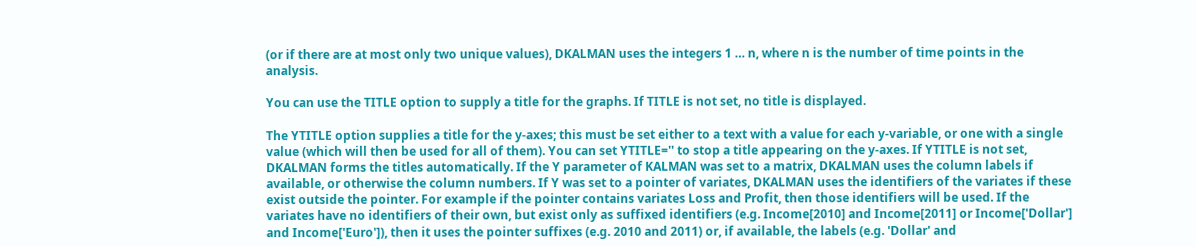(or if there are at most only two unique values), DKALMAN uses the integers 1 … n, where n is the number of time points in the analysis.

You can use the TITLE option to supply a title for the graphs. If TITLE is not set, no title is displayed.

The YTITLE option supplies a title for the y-axes; this must be set either to a text with a value for each y-variable, or one with a single value (which will then be used for all of them). You can set YTITLE='' to stop a title appearing on the y-axes. If YTITLE is not set, DKALMAN forms the titles automatically. If the Y parameter of KALMAN was set to a matrix, DKALMAN uses the column labels if available, or otherwise the column numbers. If Y was set to a pointer of variates, DKALMAN uses the identifiers of the variates if these exist outside the pointer. For example if the pointer contains variates Loss and Profit, then those identifiers will be used. If the variates have no identifiers of their own, but exist only as suffixed identifiers (e.g. Income[2010] and Income[2011] or Income['Dollar'] and Income['Euro']), then it uses the pointer suffixes (e.g. 2010 and 2011) or, if available, the labels (e.g. 'Dollar' and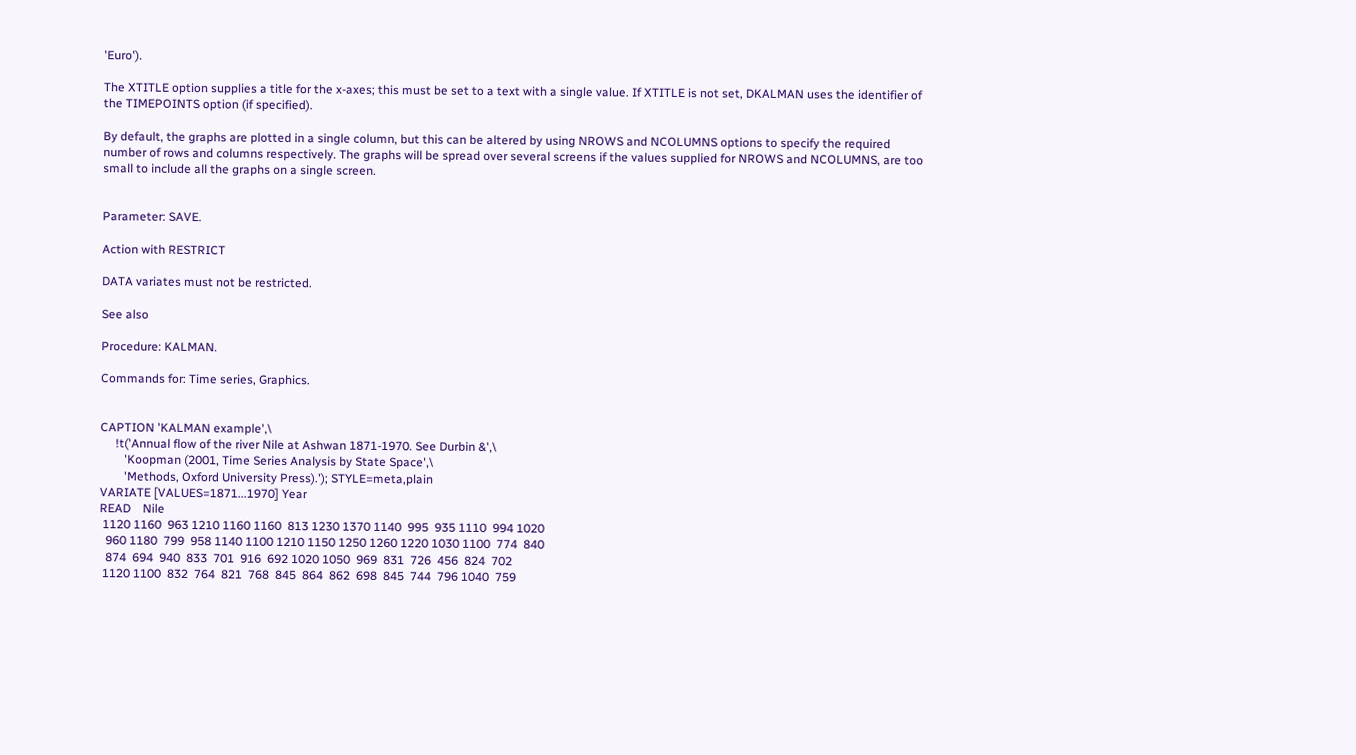'Euro').

The XTITLE option supplies a title for the x-axes; this must be set to a text with a single value. If XTITLE is not set, DKALMAN uses the identifier of the TIMEPOINTS option (if specified).

By default, the graphs are plotted in a single column, but this can be altered by using NROWS and NCOLUMNS options to specify the required number of rows and columns respectively. The graphs will be spread over several screens if the values supplied for NROWS and NCOLUMNS, are too small to include all the graphs on a single screen.


Parameter: SAVE.

Action with RESTRICT

DATA variates must not be restricted.

See also

Procedure: KALMAN.

Commands for: Time series, Graphics.


CAPTION 'KALMAN example',\
     !t('Annual flow of the river Nile at Ashwan 1871-1970. See Durbin &',\
        'Koopman (2001, Time Series Analysis by State Space',\
        'Methods, Oxford University Press).'); STYLE=meta,plain
VARIATE [VALUES=1871...1970] Year
READ    Nile
 1120 1160  963 1210 1160 1160  813 1230 1370 1140  995  935 1110  994 1020
  960 1180  799  958 1140 1100 1210 1150 1250 1260 1220 1030 1100  774  840
  874  694  940  833  701  916  692 1020 1050  969  831  726  456  824  702
 1120 1100  832  764  821  768  845  864  862  698  845  744  796 1040  759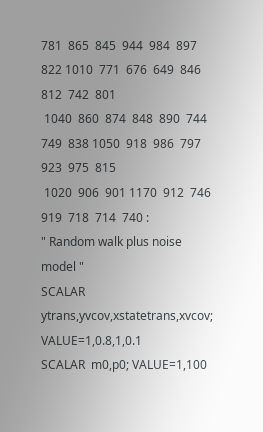781  865  845  944  984  897  822 1010  771  676  649  846  812  742  801
 1040  860  874  848  890  744  749  838 1050  918  986  797  923  975  815
 1020  906  901 1170  912  746  919  718  714  740 :
" Random walk plus noise model "
SCALAR  ytrans,yvcov,xstatetrans,xvcov; VALUE=1,0.8,1,0.1
SCALAR  m0,p0; VALUE=1,100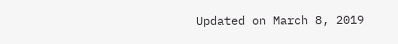Updated on March 8, 2019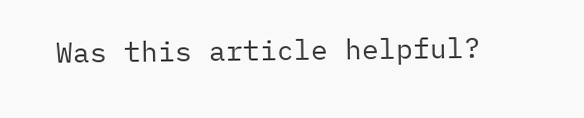Was this article helpful?